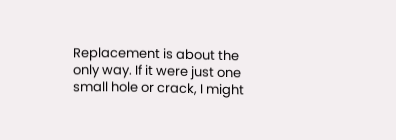Replacement is about the only way. If it were just one small hole or crack, I might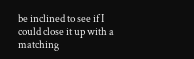be inclined to see if I could close it up with a matching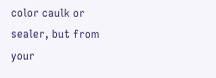color caulk or sealer, but from your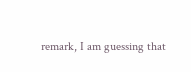remark, I am guessing that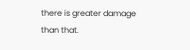there is greater damage than that.